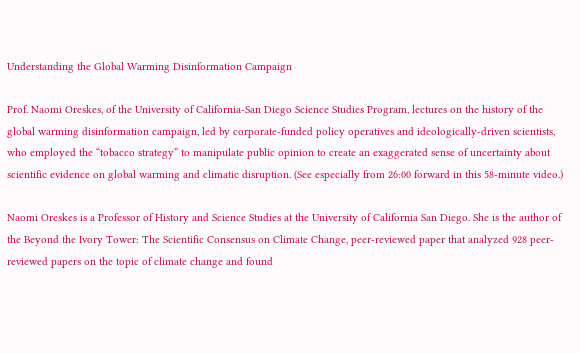Understanding the Global Warming Disinformation Campaign

Prof. Naomi Oreskes, of the University of California-San Diego Science Studies Program, lectures on the history of the global warming disinformation campaign, led by corporate-funded policy operatives and ideologically-driven scientists, who employed the “tobacco strategy” to manipulate public opinion to create an exaggerated sense of uncertainty about scientific evidence on global warming and climatic disruption. (See especially from 26:00 forward in this 58-minute video.)

Naomi Oreskes is a Professor of History and Science Studies at the University of California San Diego. She is the author of the Beyond the Ivory Tower: The Scientific Consensus on Climate Change, peer-reviewed paper that analyzed 928 peer-reviewed papers on the topic of climate change and found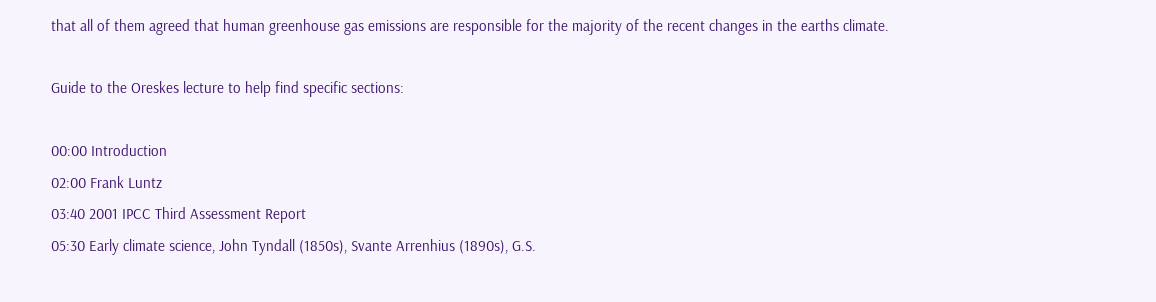that all of them agreed that human greenhouse gas emissions are responsible for the majority of the recent changes in the earths climate.

Guide to the Oreskes lecture to help find specific sections:

00:00 Introduction
02:00 Frank Luntz
03:40 2001 IPCC Third Assessment Report
05:30 Early climate science, John Tyndall (1850s), Svante Arrenhius (1890s), G.S.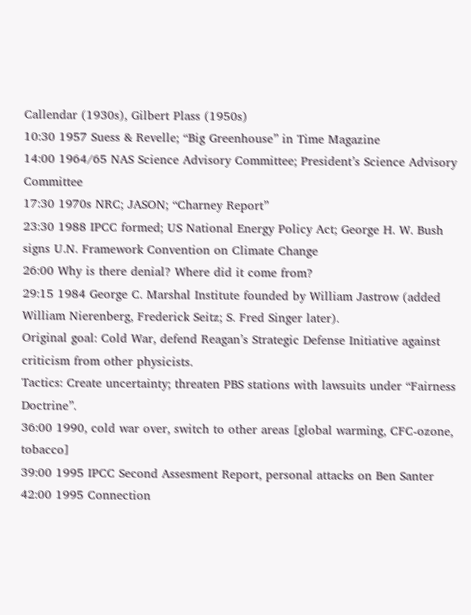Callendar (1930s), Gilbert Plass (1950s)
10:30 1957 Suess & Revelle; “Big Greenhouse” in Time Magazine
14:00 1964/65 NAS Science Advisory Committee; President’s Science Advisory Committee
17:30 1970s NRC; JASON; “Charney Report”
23:30 1988 IPCC formed; US National Energy Policy Act; George H. W. Bush signs U.N. Framework Convention on Climate Change
26:00 Why is there denial? Where did it come from?
29:15 1984 George C. Marshal Institute founded by William Jastrow (added William Nierenberg, Frederick Seitz; S. Fred Singer later).
Original goal: Cold War, defend Reagan’s Strategic Defense Initiative against criticism from other physicists.
Tactics: Create uncertainty; threaten PBS stations with lawsuits under “Fairness Doctrine”.
36:00 1990, cold war over, switch to other areas [global warming, CFC-ozone, tobacco]
39:00 1995 IPCC Second Assesment Report, personal attacks on Ben Santer
42:00 1995 Connection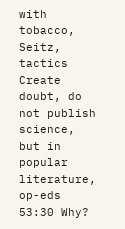with tobacco, Seitz, tactics
Create doubt, do not publish science, but in popular literature, op-eds
53:30 Why?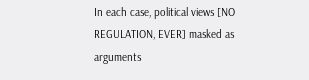In each case, political views [NO REGULATION, EVER] masked as arguments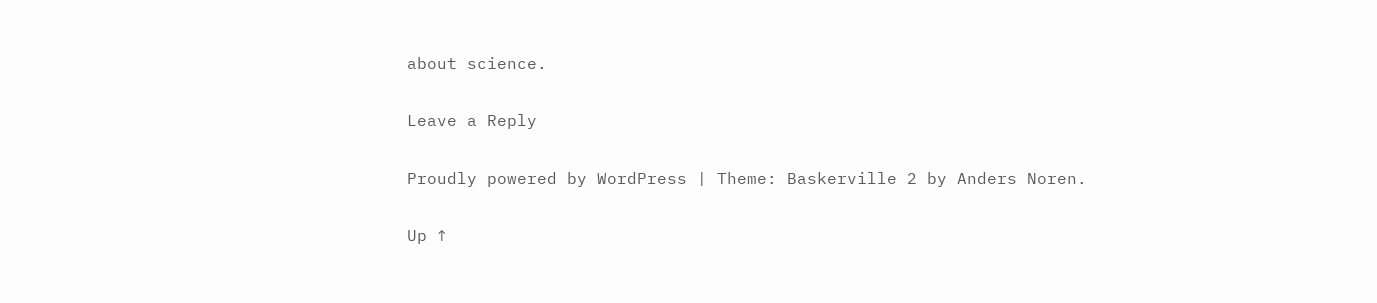about science.

Leave a Reply

Proudly powered by WordPress | Theme: Baskerville 2 by Anders Noren.

Up ↑